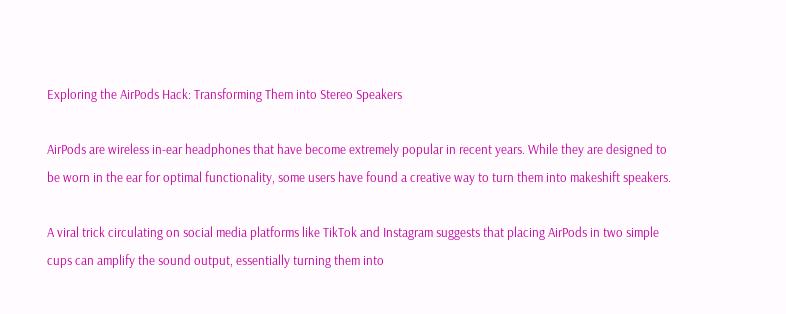Exploring the AirPods Hack: Transforming Them into Stereo Speakers

AirPods are wireless in-ear headphones that have become extremely popular in recent years. While they are designed to be worn in the ear for optimal functionality, some users have found a creative way to turn them into makeshift speakers.

A viral trick circulating on social media platforms like TikTok and Instagram suggests that placing AirPods in two simple cups can amplify the sound output, essentially turning them into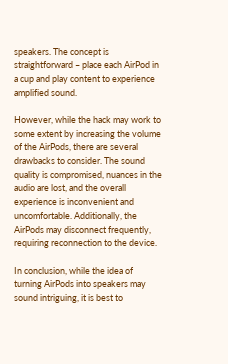speakers. The concept is straightforward – place each AirPod in a cup and play content to experience amplified sound.

However, while the hack may work to some extent by increasing the volume of the AirPods, there are several drawbacks to consider. The sound quality is compromised, nuances in the audio are lost, and the overall experience is inconvenient and uncomfortable. Additionally, the AirPods may disconnect frequently, requiring reconnection to the device.

In conclusion, while the idea of turning AirPods into speakers may sound intriguing, it is best to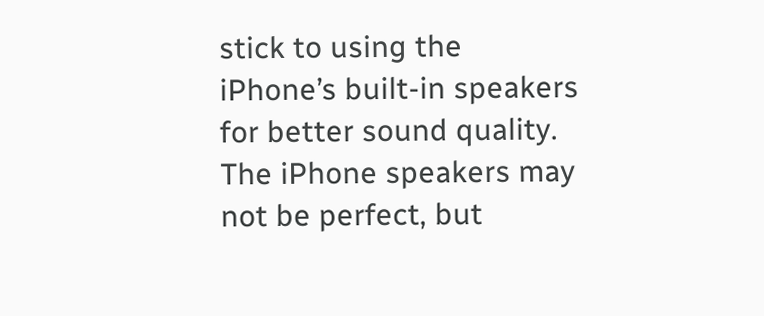stick to using the iPhone’s built-in speakers for better sound quality. The iPhone speakers may not be perfect, but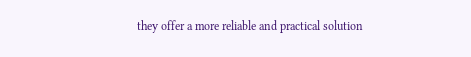they offer a more reliable and practical solution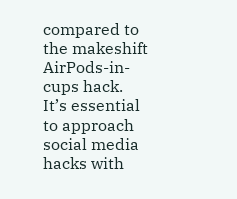compared to the makeshift AirPods-in-cups hack. It’s essential to approach social media hacks with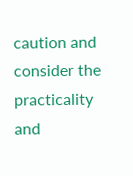caution and consider the practicality and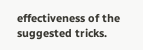effectiveness of the suggested tricks.